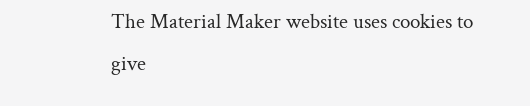The Material Maker website uses cookies to give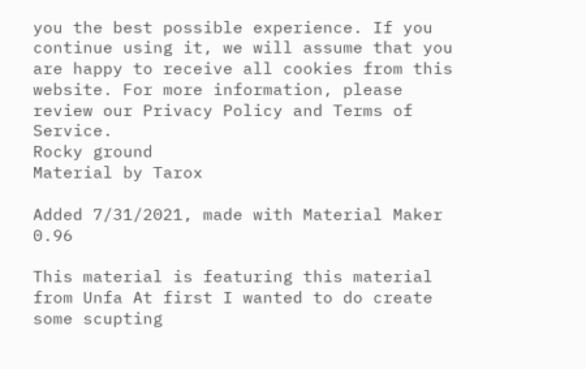you the best possible experience. If you continue using it, we will assume that you are happy to receive all cookies from this website. For more information, please review our Privacy Policy and Terms of Service.
Rocky ground
Material by Tarox

Added 7/31/2021, made with Material Maker 0.96

This material is featuring this material from Unfa At first I wanted to do create some scupting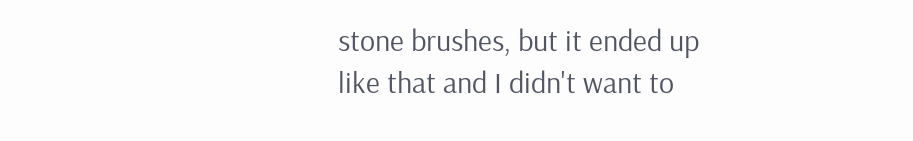stone brushes, but it ended up like that and I didn't want to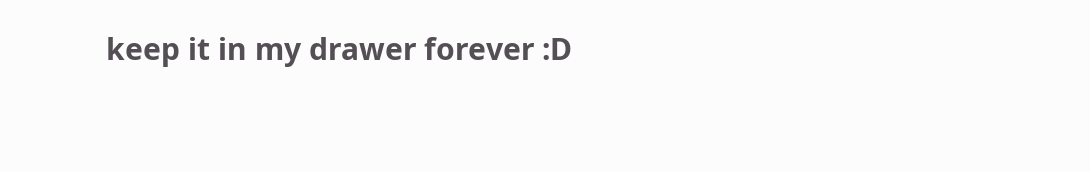keep it in my drawer forever :D